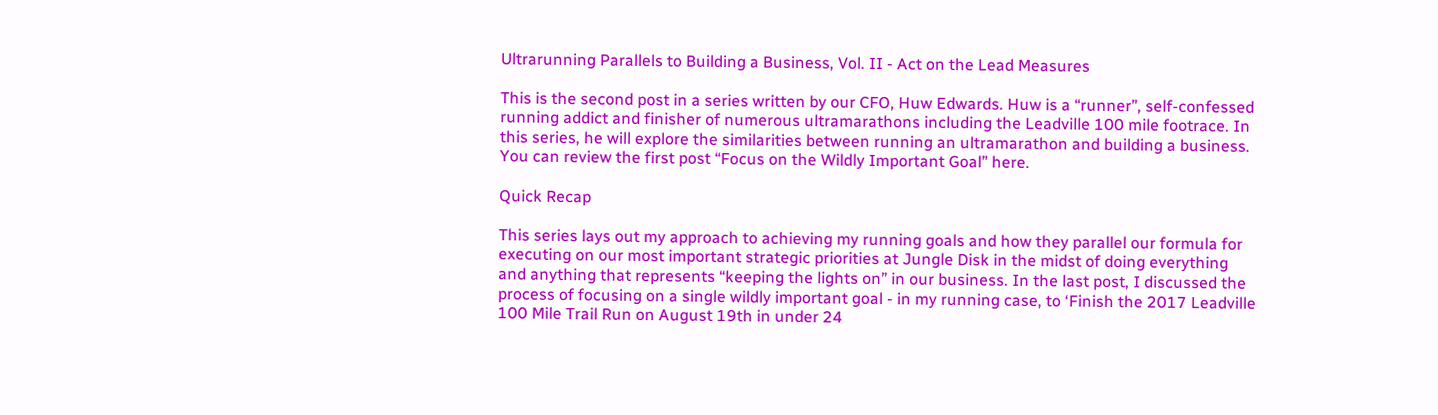Ultrarunning Parallels to Building a Business, Vol. II - Act on the Lead Measures

This is the second post in a series written by our CFO, Huw Edwards. Huw is a “runner”, self-confessed running addict and finisher of numerous ultramarathons including the Leadville 100 mile footrace. In this series, he will explore the similarities between running an ultramarathon and building a business. You can review the first post “Focus on the Wildly Important Goal” here.

Quick Recap

This series lays out my approach to achieving my running goals and how they parallel our formula for executing on our most important strategic priorities at Jungle Disk in the midst of doing everything and anything that represents “keeping the lights on” in our business. In the last post, I discussed the process of focusing on a single wildly important goal - in my running case, to ‘Finish the 2017 Leadville 100 Mile Trail Run on August 19th in under 24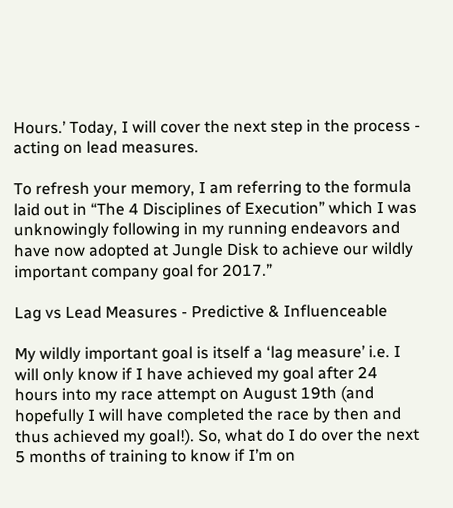Hours.’ Today, I will cover the next step in the process - acting on lead measures.

To refresh your memory, I am referring to the formula laid out in “The 4 Disciplines of Execution” which I was unknowingly following in my running endeavors and have now adopted at Jungle Disk to achieve our wildly important company goal for 2017.”

Lag vs Lead Measures - Predictive & Influenceable

My wildly important goal is itself a ‘lag measure’ i.e. I will only know if I have achieved my goal after 24 hours into my race attempt on August 19th (and hopefully I will have completed the race by then and thus achieved my goal!). So, what do I do over the next 5 months of training to know if I’m on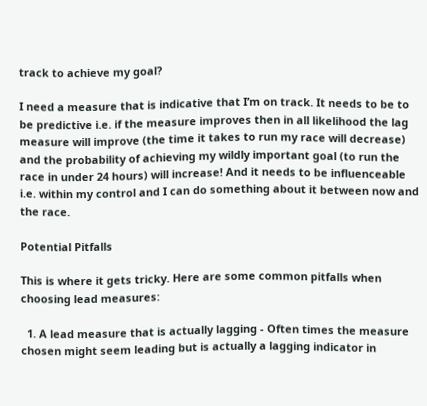track to achieve my goal?

I need a measure that is indicative that I’m on track. It needs to be to be predictive i.e. if the measure improves then in all likelihood the lag measure will improve (the time it takes to run my race will decrease) and the probability of achieving my wildly important goal (to run the race in under 24 hours) will increase! And it needs to be influenceable i.e. within my control and I can do something about it between now and the race.

Potential Pitfalls

This is where it gets tricky. Here are some common pitfalls when choosing lead measures:

  1. A lead measure that is actually lagging - Often times the measure chosen might seem leading but is actually a lagging indicator in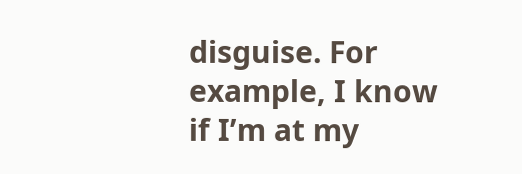disguise. For example, I know if I’m at my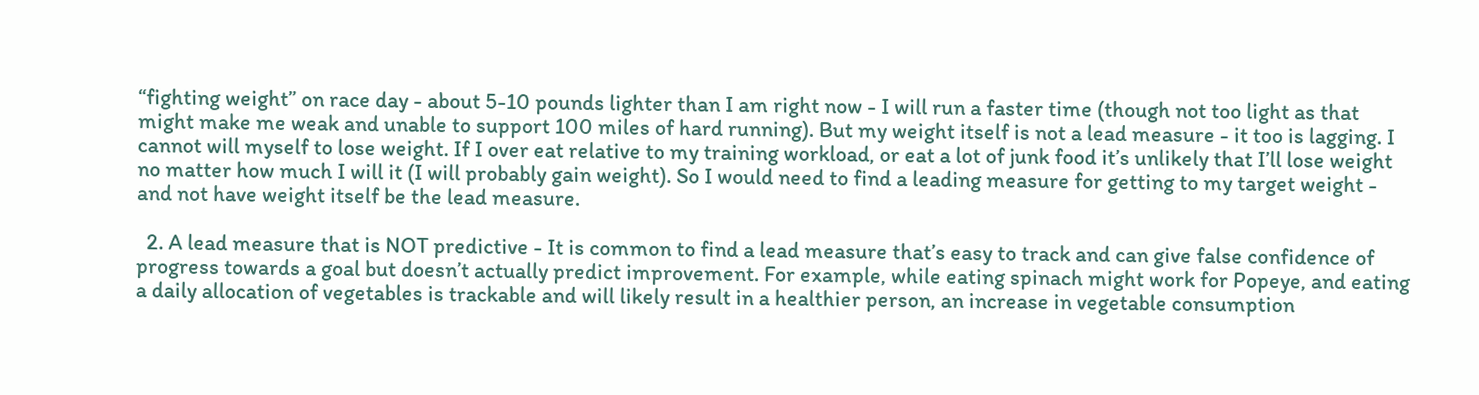“fighting weight” on race day - about 5-10 pounds lighter than I am right now - I will run a faster time (though not too light as that might make me weak and unable to support 100 miles of hard running). But my weight itself is not a lead measure - it too is lagging. I cannot will myself to lose weight. If I over eat relative to my training workload, or eat a lot of junk food it’s unlikely that I’ll lose weight no matter how much I will it (I will probably gain weight). So I would need to find a leading measure for getting to my target weight - and not have weight itself be the lead measure.

  2. A lead measure that is NOT predictive - It is common to find a lead measure that’s easy to track and can give false confidence of progress towards a goal but doesn’t actually predict improvement. For example, while eating spinach might work for Popeye, and eating a daily allocation of vegetables is trackable and will likely result in a healthier person, an increase in vegetable consumption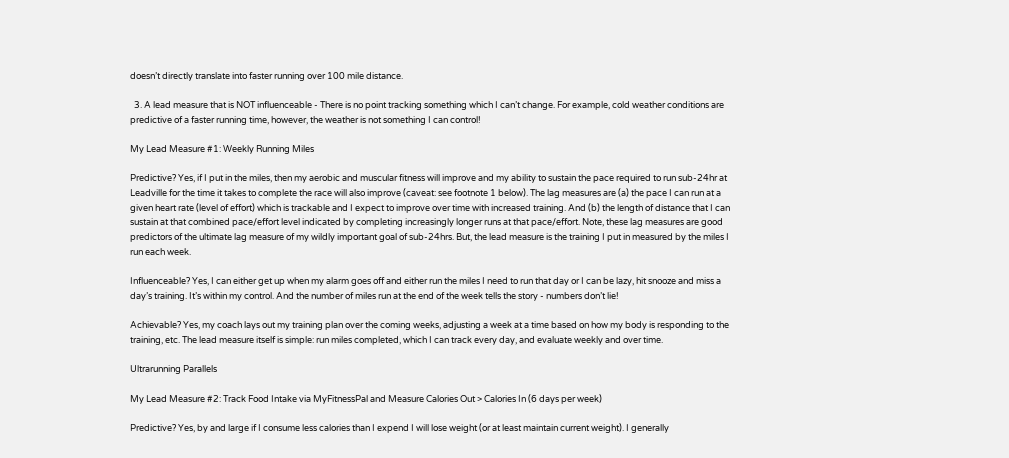doesn’t directly translate into faster running over 100 mile distance.

  3. A lead measure that is NOT influenceable - There is no point tracking something which I can’t change. For example, cold weather conditions are predictive of a faster running time, however, the weather is not something I can control!

My Lead Measure #1: Weekly Running Miles

Predictive? Yes, if I put in the miles, then my aerobic and muscular fitness will improve and my ability to sustain the pace required to run sub-24hr at Leadville for the time it takes to complete the race will also improve (caveat: see footnote 1 below). The lag measures are (a) the pace I can run at a given heart rate (level of effort) which is trackable and I expect to improve over time with increased training. And (b) the length of distance that I can sustain at that combined pace/effort level indicated by completing increasingly longer runs at that pace/effort. Note, these lag measures are good predictors of the ultimate lag measure of my wildly important goal of sub-24hrs. But, the lead measure is the training I put in measured by the miles I run each week.

Influenceable? Yes, I can either get up when my alarm goes off and either run the miles I need to run that day or I can be lazy, hit snooze and miss a day’s training. It’s within my control. And the number of miles run at the end of the week tells the story - numbers don’t lie!

Achievable? Yes, my coach lays out my training plan over the coming weeks, adjusting a week at a time based on how my body is responding to the training, etc. The lead measure itself is simple: run miles completed, which I can track every day, and evaluate weekly and over time.

Ultrarunning Parallels

My Lead Measure #2: Track Food Intake via MyFitnessPal and Measure Calories Out > Calories In (6 days per week)

Predictive? Yes, by and large if I consume less calories than I expend I will lose weight (or at least maintain current weight). I generally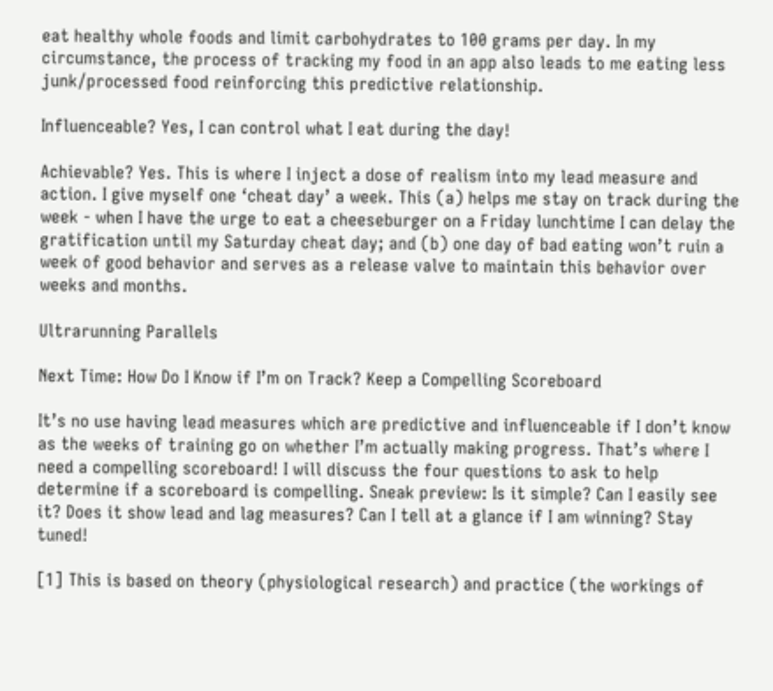eat healthy whole foods and limit carbohydrates to 100 grams per day. In my circumstance, the process of tracking my food in an app also leads to me eating less junk/processed food reinforcing this predictive relationship.

Influenceable? Yes, I can control what I eat during the day!

Achievable? Yes. This is where I inject a dose of realism into my lead measure and action. I give myself one ‘cheat day’ a week. This (a) helps me stay on track during the week - when I have the urge to eat a cheeseburger on a Friday lunchtime I can delay the gratification until my Saturday cheat day; and (b) one day of bad eating won’t ruin a week of good behavior and serves as a release valve to maintain this behavior over weeks and months.

Ultrarunning Parallels

Next Time: How Do I Know if I’m on Track? Keep a Compelling Scoreboard

It’s no use having lead measures which are predictive and influenceable if I don’t know as the weeks of training go on whether I’m actually making progress. That’s where I need a compelling scoreboard! I will discuss the four questions to ask to help determine if a scoreboard is compelling. Sneak preview: Is it simple? Can I easily see it? Does it show lead and lag measures? Can I tell at a glance if I am winning? Stay tuned!

[1] This is based on theory (physiological research) and practice (the workings of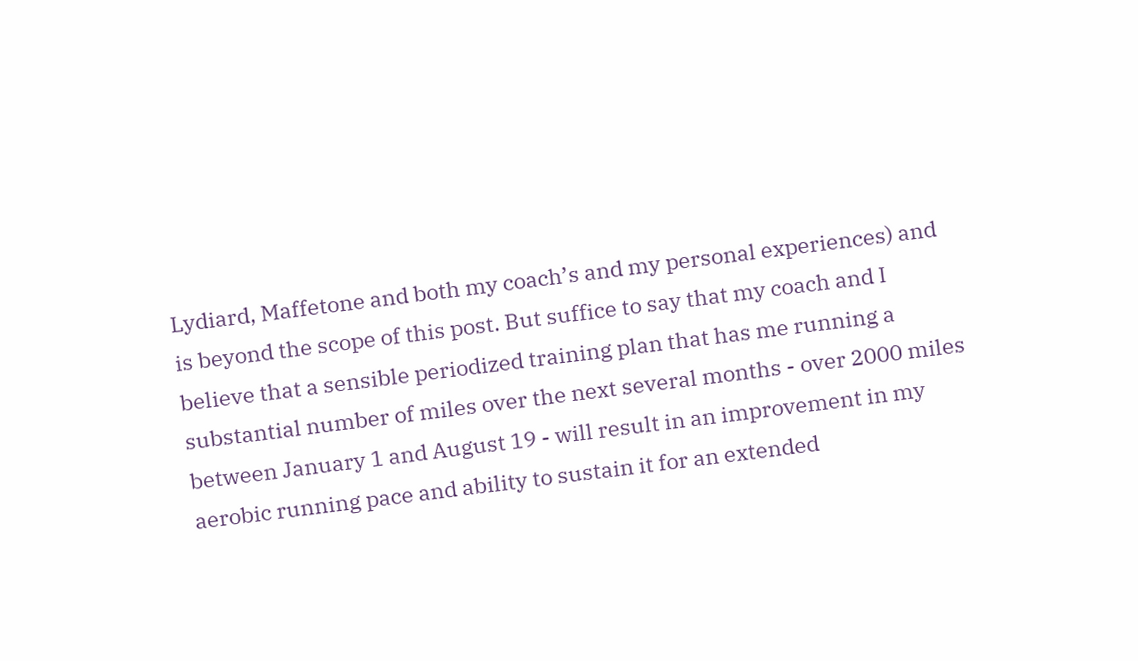Lydiard, Maffetone and both my coach’s and my personal experiences) and is beyond the scope of this post. But suffice to say that my coach and I believe that a sensible periodized training plan that has me running a substantial number of miles over the next several months - over 2000 miles between January 1 and August 19 - will result in an improvement in my aerobic running pace and ability to sustain it for an extended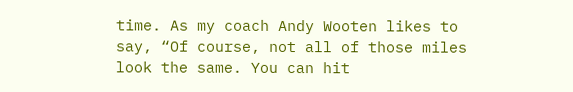time. As my coach Andy Wooten likes to say, “Of course, not all of those miles look the same. You can hit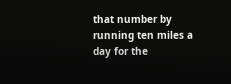that number by running ten miles a day for the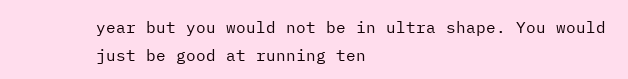year but you would not be in ultra shape. You would just be good at running ten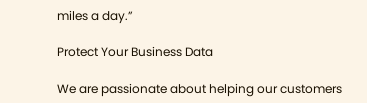miles a day.”

Protect Your Business Data

We are passionate about helping our customers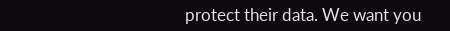protect their data. We want you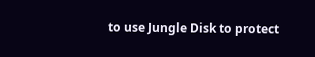to use Jungle Disk to protect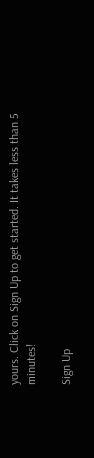yours. Click on Sign Up to get started. It takes less than 5 minutes!

Sign Up